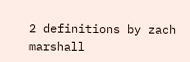2 definitions by zach marshall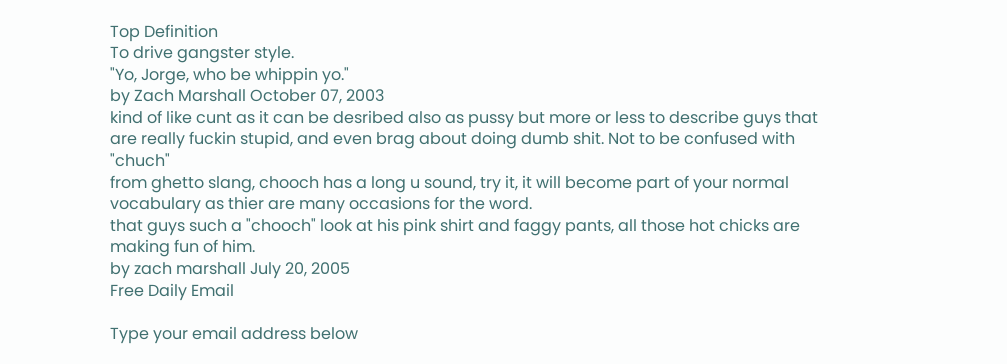Top Definition
To drive gangster style.
"Yo, Jorge, who be whippin yo."
by Zach Marshall October 07, 2003
kind of like cunt as it can be desribed also as pussy but more or less to describe guys that are really fuckin stupid, and even brag about doing dumb shit. Not to be confused with "chuch"
from ghetto slang, chooch has a long u sound, try it, it will become part of your normal vocabulary as thier are many occasions for the word.
that guys such a "chooch" look at his pink shirt and faggy pants, all those hot chicks are making fun of him.
by zach marshall July 20, 2005
Free Daily Email

Type your email address below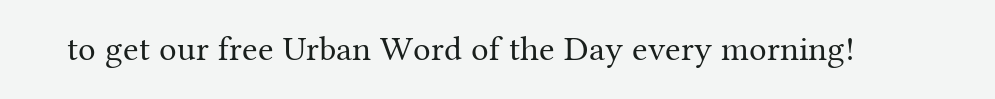to get our free Urban Word of the Day every morning!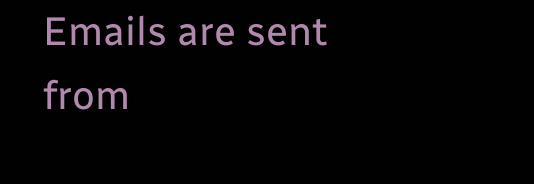Emails are sent from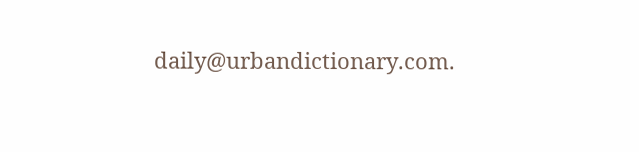daily@urbandictionary.com.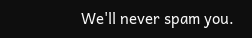We'll never spam you.